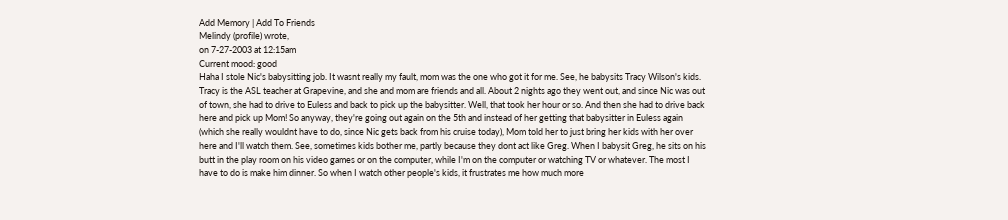Add Memory | Add To Friends
Melindy (profile) wrote,
on 7-27-2003 at 12:15am
Current mood: good
Haha I stole Nic's babysitting job. It wasnt really my fault, mom was the one who got it for me. See, he babysits Tracy Wilson's kids. Tracy is the ASL teacher at Grapevine, and she and mom are friends and all. About 2 nights ago they went out, and since Nic was out of town, she had to drive to Euless and back to pick up the babysitter. Well, that took her hour or so. And then she had to drive back here and pick up Mom! So anyway, they're going out again on the 5th and instead of her getting that babysitter in Euless again (which she really wouldnt have to do, since Nic gets back from his cruise today), Mom told her to just bring her kids with her over here and I'll watch them. See, sometimes kids bother me, partly because they dont act like Greg. When I babysit Greg, he sits on his butt in the play room on his video games or on the computer, while I'm on the computer or watching TV or whatever. The most I have to do is make him dinner. So when I watch other people's kids, it frustrates me how much more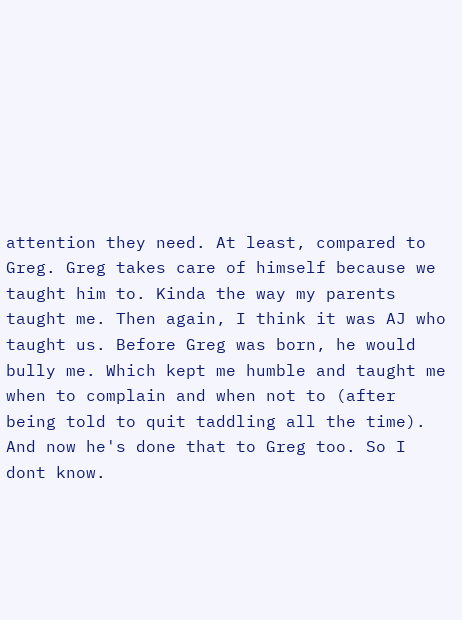attention they need. At least, compared to Greg. Greg takes care of himself because we taught him to. Kinda the way my parents taught me. Then again, I think it was AJ who taught us. Before Greg was born, he would bully me. Which kept me humble and taught me when to complain and when not to (after being told to quit taddling all the time). And now he's done that to Greg too. So I dont know.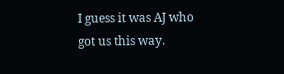I guess it was AJ who got us this way.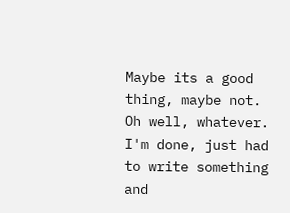Maybe its a good thing, maybe not. Oh well, whatever. I'm done, just had to write something and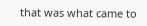that was what came to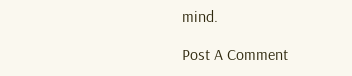mind.

Post A Comment